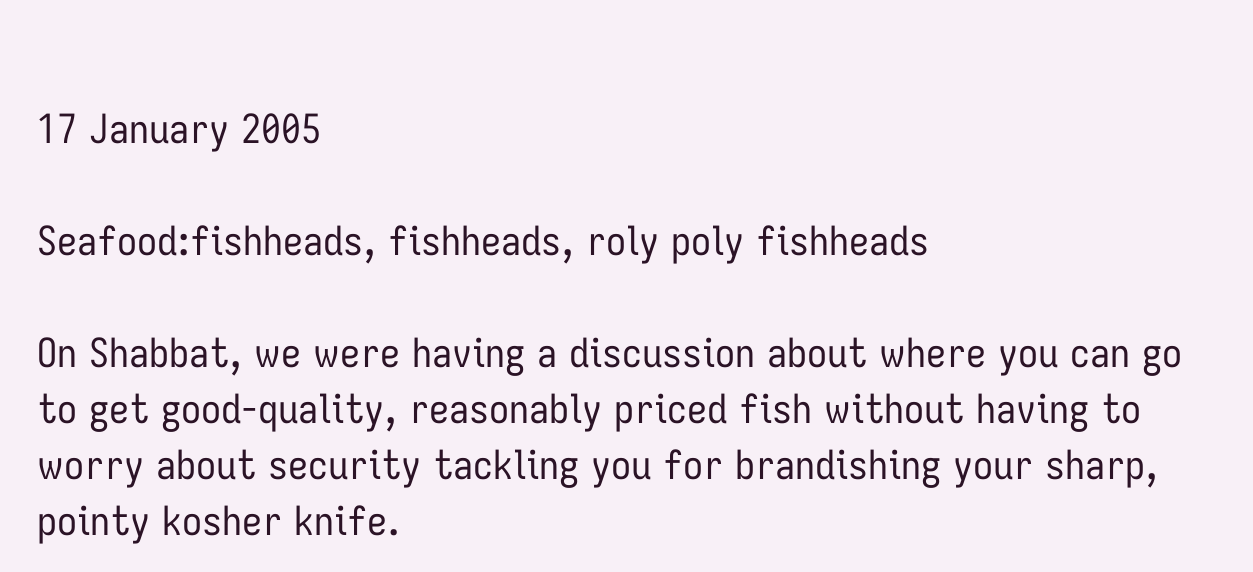17 January 2005

Seafood:fishheads, fishheads, roly poly fishheads

On Shabbat, we were having a discussion about where you can go to get good-quality, reasonably priced fish without having to worry about security tackling you for brandishing your sharp, pointy kosher knife.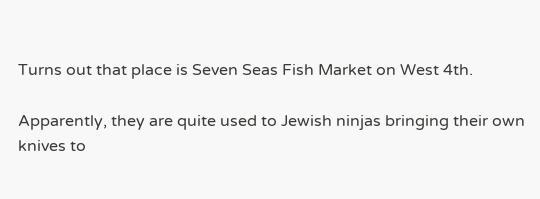Turns out that place is Seven Seas Fish Market on West 4th.

Apparently, they are quite used to Jewish ninjas bringing their own knives to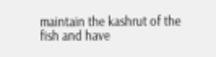maintain the kashrut of the fish and have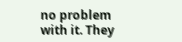no problem with it. They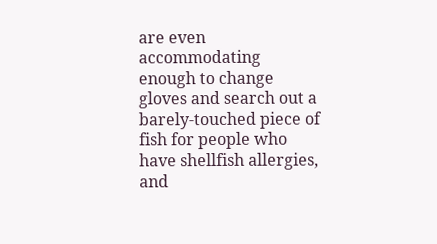are even accommodating enough to change gloves and search out a barely-touched piece of fish for people who have shellfish allergies, and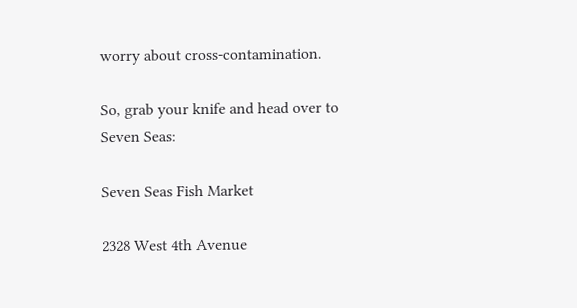worry about cross-contamination.

So, grab your knife and head over to Seven Seas:

Seven Seas Fish Market

2328 West 4th Avenue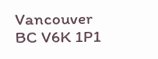Vancouver BC V6K 1P1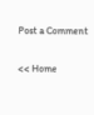Post a Comment

<< Home